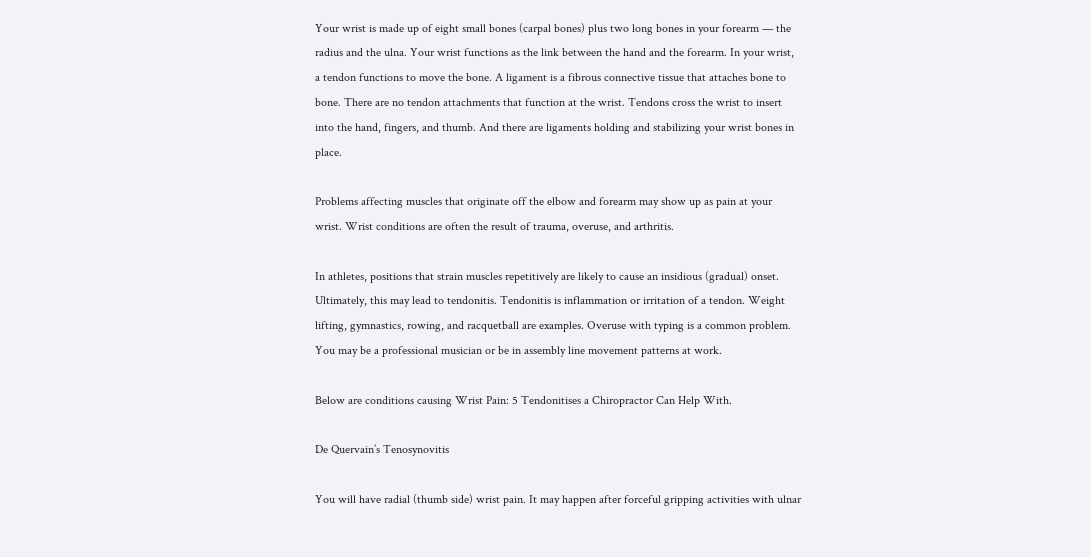Your wrist is made up of eight small bones (carpal bones) plus two long bones in your forearm — the radius and the ulna. Your wrist functions as the link between the hand and the forearm. In your wrist, a tendon functions to move the bone. A ligament is a fibrous connective tissue that attaches bone to bone. There are no tendon attachments that function at the wrist. Tendons cross the wrist to insert into the hand, fingers, and thumb. And there are ligaments holding and stabilizing your wrist bones in place.

Problems affecting muscles that originate off the elbow and forearm may show up as pain at your wrist. Wrist conditions are often the result of trauma, overuse, and arthritis.

In athletes, positions that strain muscles repetitively are likely to cause an insidious (gradual) onset. Ultimately, this may lead to tendonitis. Tendonitis is inflammation or irritation of a tendon. Weight lifting, gymnastics, rowing, and racquetball are examples. Overuse with typing is a common problem. You may be a professional musician or be in assembly line movement patterns at work.

Below are conditions causing Wrist Pain: 5 Tendonitises a Chiropractor Can Help With.

De Quervain’s Tenosynovitis

You will have radial (thumb side) wrist pain. It may happen after forceful gripping activities with ulnar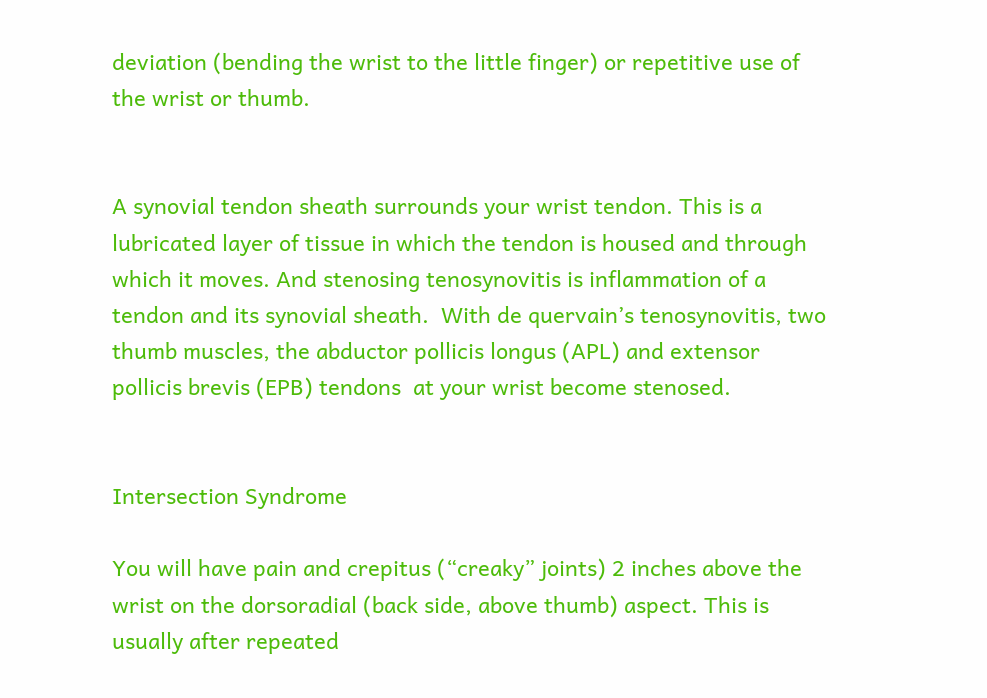deviation (bending the wrist to the little finger) or repetitive use of the wrist or thumb.


A synovial tendon sheath surrounds your wrist tendon. This is a lubricated layer of tissue in which the tendon is housed and through which it moves. And stenosing tenosynovitis is inflammation of a tendon and its synovial sheath.  With de quervain’s tenosynovitis, two thumb muscles, the abductor pollicis longus (APL) and extensor pollicis brevis (EPB) tendons  at your wrist become stenosed.


Intersection Syndrome

You will have pain and crepitus (“creaky” joints) 2 inches above the wrist on the dorsoradial (back side, above thumb) aspect. This is usually after repeated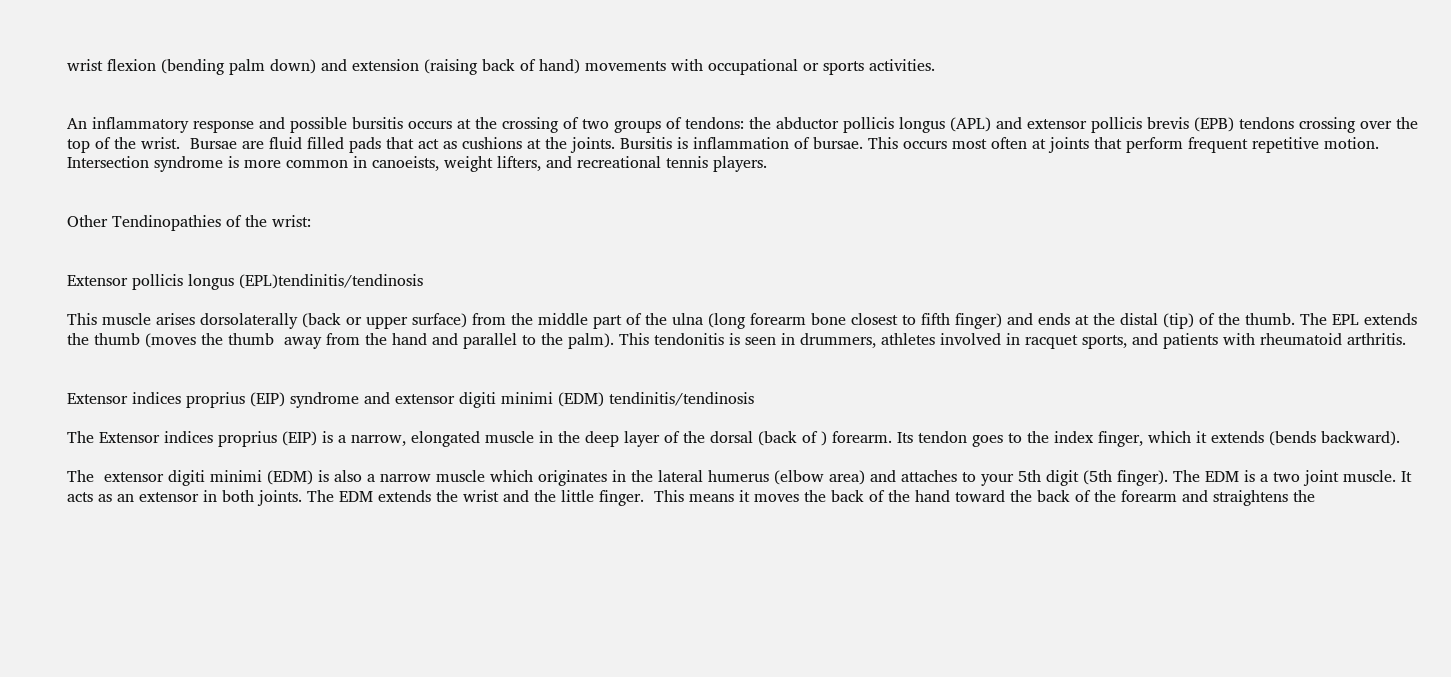wrist flexion (bending palm down) and extension (raising back of hand) movements with occupational or sports activities.


An inflammatory response and possible bursitis occurs at the crossing of two groups of tendons: the abductor pollicis longus (APL) and extensor pollicis brevis (EPB) tendons crossing over the top of the wrist.  Bursae are fluid filled pads that act as cushions at the joints. Bursitis is inflammation of bursae. This occurs most often at joints that perform frequent repetitive motion. Intersection syndrome is more common in canoeists, weight lifters, and recreational tennis players.


Other Tendinopathies of the wrist:


Extensor pollicis longus (EPL)tendinitis/tendinosis

This muscle arises dorsolaterally (back or upper surface) from the middle part of the ulna (long forearm bone closest to fifth finger) and ends at the distal (tip) of the thumb. The EPL extends the thumb (moves the thumb  away from the hand and parallel to the palm). This tendonitis is seen in drummers, athletes involved in racquet sports, and patients with rheumatoid arthritis.


Extensor indices proprius (EIP) syndrome and extensor digiti minimi (EDM) tendinitis/tendinosis

The Extensor indices proprius (EIP) is a narrow, elongated muscle in the deep layer of the dorsal (back of ) forearm. Its tendon goes to the index finger, which it extends (bends backward).

The  extensor digiti minimi (EDM) is also a narrow muscle which originates in the lateral humerus (elbow area) and attaches to your 5th digit (5th finger). The EDM is a two joint muscle. It acts as an extensor in both joints. The EDM extends the wrist and the little finger.  This means it moves the back of the hand toward the back of the forearm and straightens the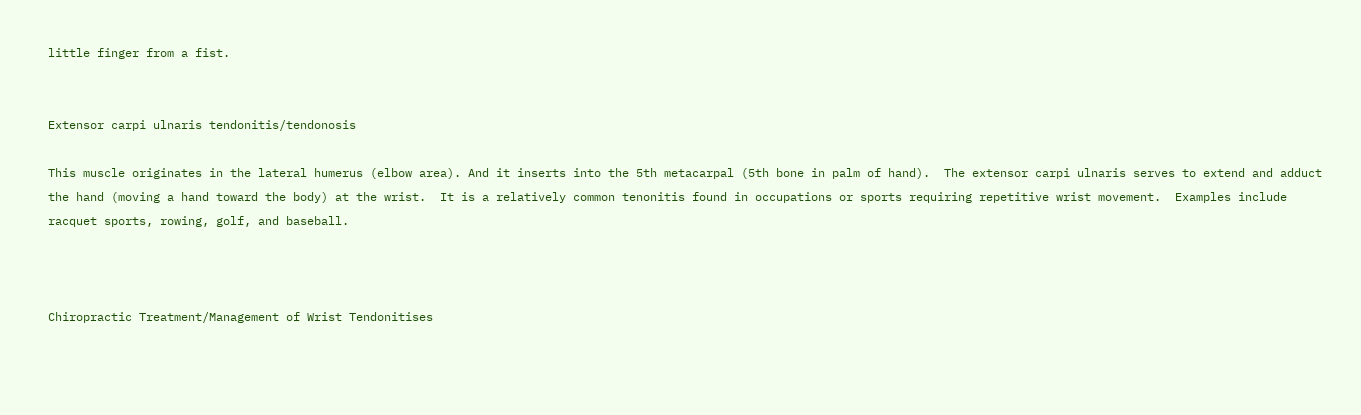little finger from a fist.


Extensor carpi ulnaris tendonitis/tendonosis

This muscle originates in the lateral humerus (elbow area). And it inserts into the 5th metacarpal (5th bone in palm of hand).  The extensor carpi ulnaris serves to extend and adduct the hand (moving a hand toward the body) at the wrist.  It is a relatively common tenonitis found in occupations or sports requiring repetitive wrist movement.  Examples include racquet sports, rowing, golf, and baseball.



Chiropractic Treatment/Management of Wrist Tendonitises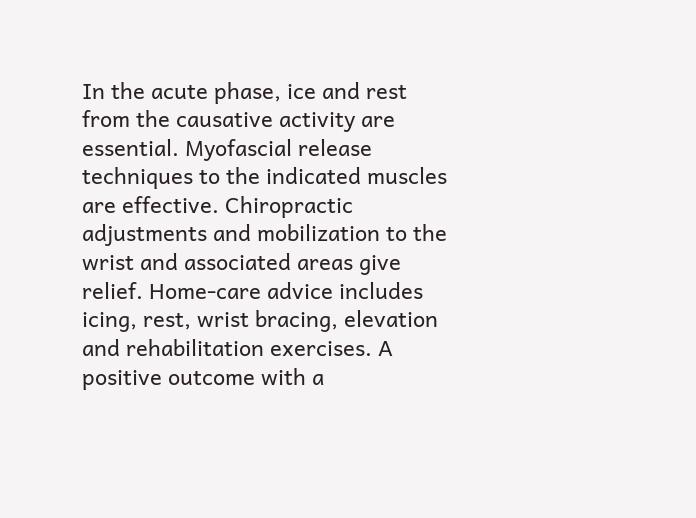In the acute phase, ice and rest from the causative activity are essential. Myofascial release techniques to the indicated muscles are effective. Chiropractic adjustments and mobilization to the wrist and associated areas give relief. Home-care advice includes icing, rest, wrist bracing, elevation and rehabilitation exercises. A positive outcome with a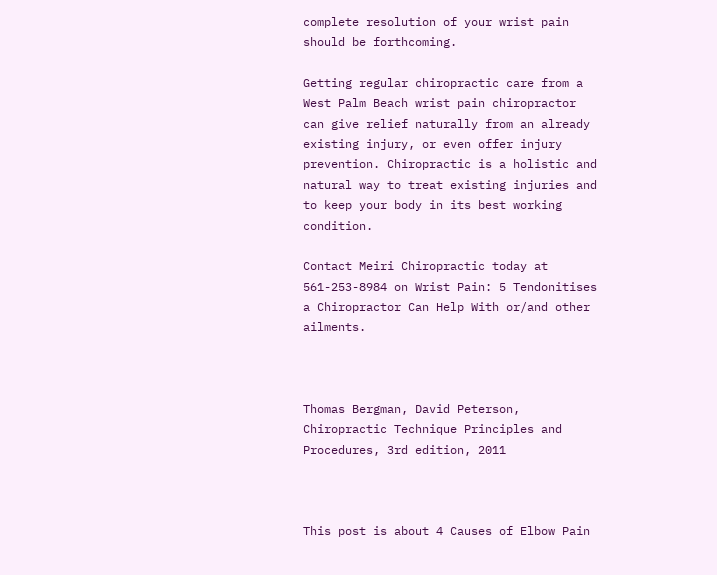complete resolution of your wrist pain should be forthcoming.

Getting regular chiropractic care from a West Palm Beach wrist pain chiropractor can give relief naturally from an already existing injury, or even offer injury prevention. Chiropractic is a holistic and natural way to treat existing injuries and to keep your body in its best working condition.

Contact Meiri Chiropractic today at 561-253-8984 on Wrist Pain: 5 Tendonitises a Chiropractor Can Help With or/and other ailments.



Thomas Bergman, David Peterson, Chiropractic Technique Principles and Procedures, 3rd edition, 2011



This post is about 4 Causes of Elbow Pain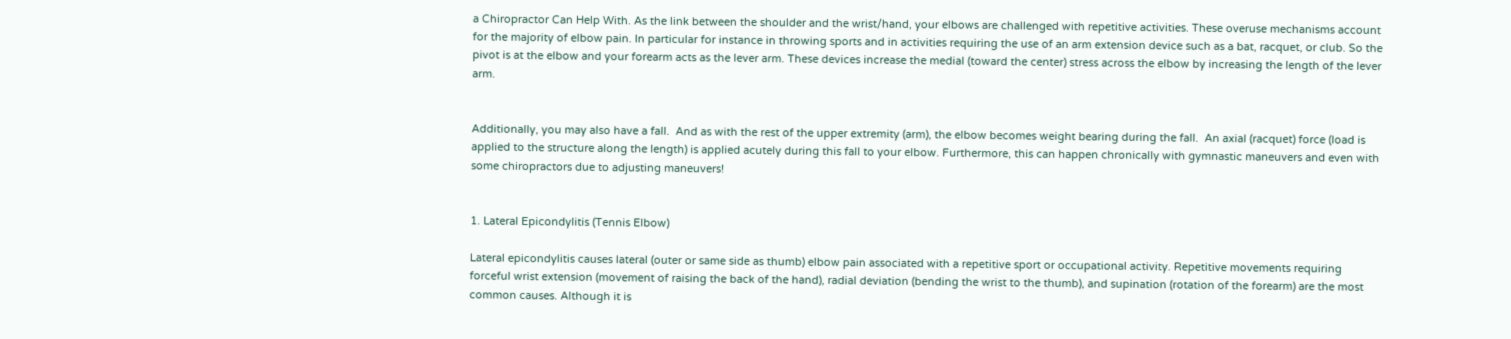a Chiropractor Can Help With. As the link between the shoulder and the wrist/hand, your elbows are challenged with repetitive activities. These overuse mechanisms account for the majority of elbow pain. In particular for instance in throwing sports and in activities requiring the use of an arm extension device such as a bat, racquet, or club. So the pivot is at the elbow and your forearm acts as the lever arm. These devices increase the medial (toward the center) stress across the elbow by increasing the length of the lever arm.


Additionally, you may also have a fall.  And as with the rest of the upper extremity (arm), the elbow becomes weight bearing during the fall.  An axial (racquet) force (load is applied to the structure along the length) is applied acutely during this fall to your elbow. Furthermore, this can happen chronically with gymnastic maneuvers and even with some chiropractors due to adjusting maneuvers!


1. Lateral Epicondylitis (Tennis Elbow)

Lateral epicondylitis causes lateral (outer or same side as thumb) elbow pain associated with a repetitive sport or occupational activity. Repetitive movements requiring forceful wrist extension (movement of raising the back of the hand), radial deviation (bending the wrist to the thumb), and supination (rotation of the forearm) are the most common causes. Although it is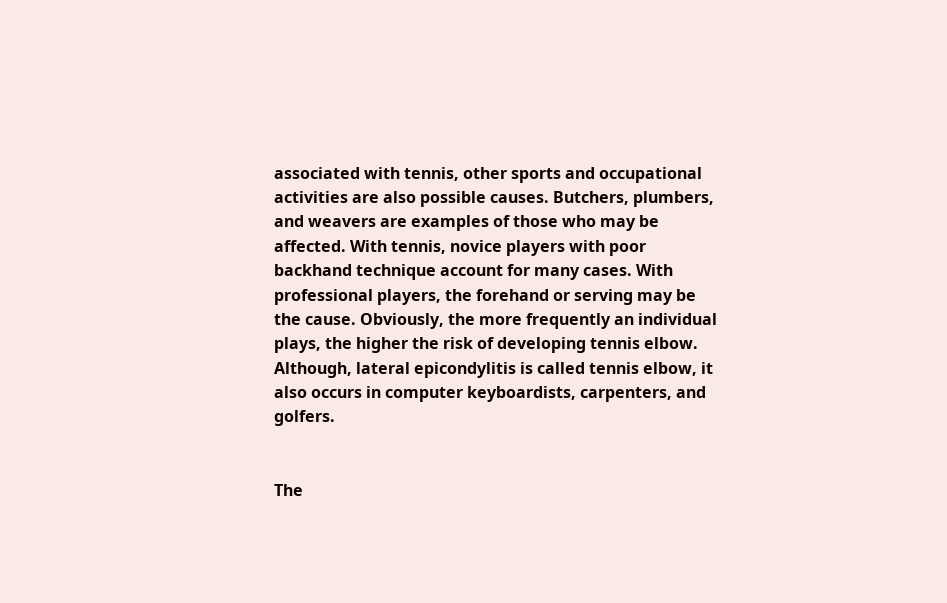associated with tennis, other sports and occupational activities are also possible causes. Butchers, plumbers, and weavers are examples of those who may be affected. With tennis, novice players with poor backhand technique account for many cases. With professional players, the forehand or serving may be the cause. Obviously, the more frequently an individual plays, the higher the risk of developing tennis elbow. Although, lateral epicondylitis is called tennis elbow, it also occurs in computer keyboardists, carpenters, and golfers.


The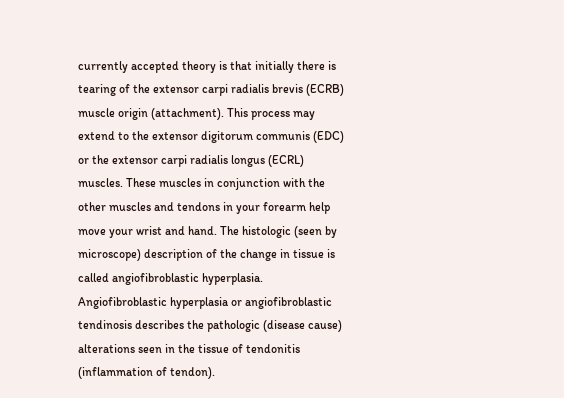currently accepted theory is that initially there is tearing of the extensor carpi radialis brevis (ECRB) muscle origin (attachment). This process may extend to the extensor digitorum communis (EDC) or the extensor carpi radialis longus (ECRL) muscles. These muscles in conjunction with the other muscles and tendons in your forearm help move your wrist and hand. The histologic (seen by microscope) description of the change in tissue is called angiofibroblastic hyperplasia. Angiofibroblastic hyperplasia or angiofibroblastic tendinosis describes the pathologic (disease cause) alterations seen in the tissue of tendonitis (inflammation of tendon).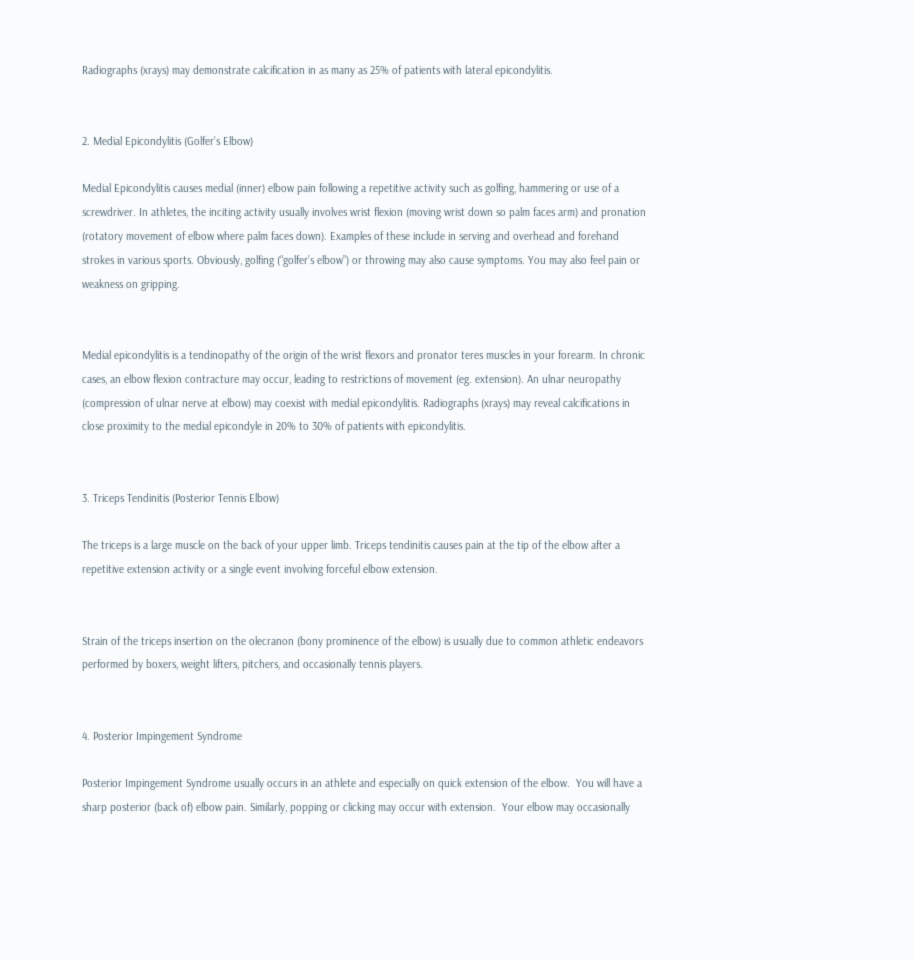Radiographs (xrays) may demonstrate calcification in as many as 25% of patients with lateral epicondylitis.


2. Medial Epicondylitis (Golfer’s Elbow)

Medial Epicondylitis causes medial (inner) elbow pain following a repetitive activity such as golfing, hammering or use of a screwdriver. In athletes, the inciting activity usually involves wrist flexion (moving wrist down so palm faces arm) and pronation (rotatory movement of elbow where palm faces down). Examples of these include in serving and overhead and forehand strokes in various sports. Obviously, golfing (“golfer’s elbow”) or throwing may also cause symptoms. You may also feel pain or weakness on gripping.


Medial epicondylitis is a tendinopathy of the origin of the wrist flexors and pronator teres muscles in your forearm. In chronic cases, an elbow flexion contracture may occur, leading to restrictions of movement (eg. extension). An ulnar neuropathy (compression of ulnar nerve at elbow) may coexist with medial epicondylitis. Radiographs (xrays) may reveal calcifications in close proximity to the medial epicondyle in 20% to 30% of patients with epicondylitis.


3. Triceps Tendinitis (Posterior Tennis Elbow)

The triceps is a large muscle on the back of your upper limb. Triceps tendinitis causes pain at the tip of the elbow after a repetitive extension activity or a single event involving forceful elbow extension.


Strain of the triceps insertion on the olecranon (bony prominence of the elbow) is usually due to common athletic endeavors performed by boxers, weight lifters, pitchers, and occasionally tennis players.


4. Posterior Impingement Syndrome

Posterior Impingement Syndrome usually occurs in an athlete and especially on quick extension of the elbow.  You will have a sharp posterior (back of) elbow pain. Similarly, popping or clicking may occur with extension.  Your elbow may occasionally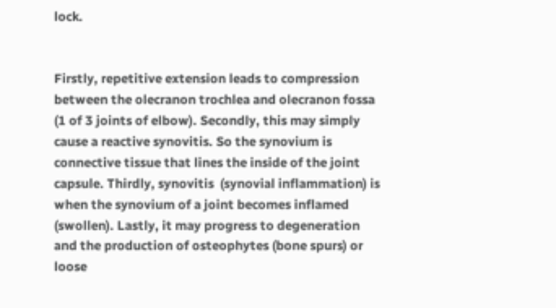lock.


Firstly, repetitive extension leads to compression between the olecranon trochlea and olecranon fossa (1 of 3 joints of elbow). Secondly, this may simply cause a reactive synovitis. So the synovium is connective tissue that lines the inside of the joint capsule. Thirdly, synovitis  (synovial inflammation) is when the synovium of a joint becomes inflamed (swollen). Lastly, it may progress to degeneration and the production of osteophytes (bone spurs) or loose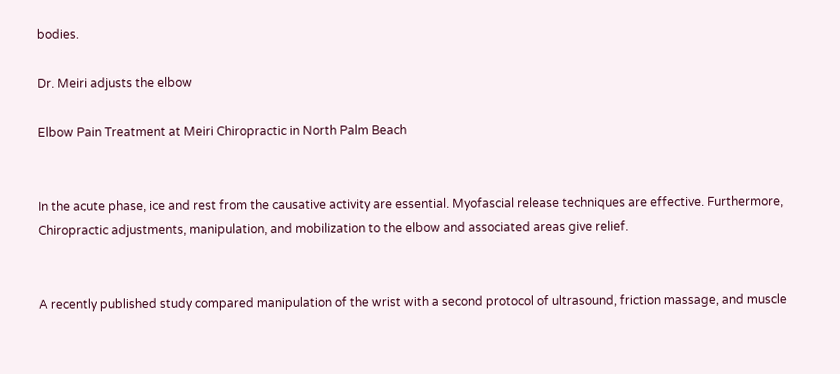bodies.

Dr. Meiri adjusts the elbow

Elbow Pain Treatment at Meiri Chiropractic in North Palm Beach


In the acute phase, ice and rest from the causative activity are essential. Myofascial release techniques are effective. Furthermore, Chiropractic adjustments, manipulation, and mobilization to the elbow and associated areas give relief.


A recently published study compared manipulation of the wrist with a second protocol of ultrasound, friction massage, and muscle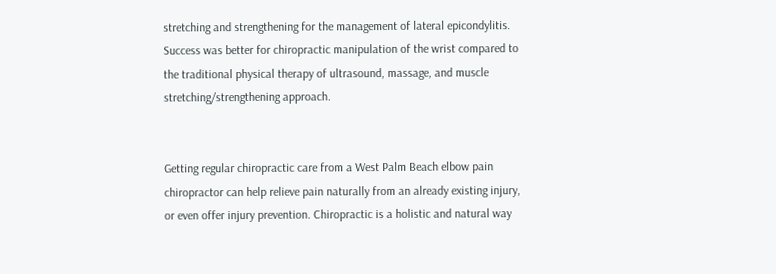stretching and strengthening for the management of lateral epicondylitis. Success was better for chiropractic manipulation of the wrist compared to the traditional physical therapy of ultrasound, massage, and muscle stretching/strengthening approach.


Getting regular chiropractic care from a West Palm Beach elbow pain chiropractor can help relieve pain naturally from an already existing injury, or even offer injury prevention. Chiropractic is a holistic and natural way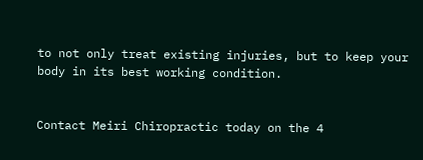to not only treat existing injuries, but to keep your body in its best working condition.


Contact Meiri Chiropractic today on the 4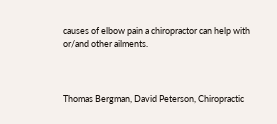causes of elbow pain a chiropractor can help with or/and other ailments.



Thomas Bergman, David Peterson, Chiropractic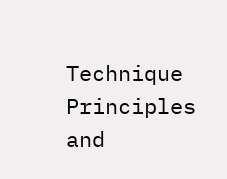Technique Principles and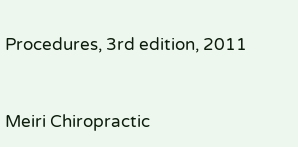Procedures, 3rd edition, 2011


Meiri Chiropractic